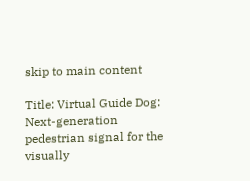skip to main content

Title: Virtual Guide Dog: Next-generation pedestrian signal for the visually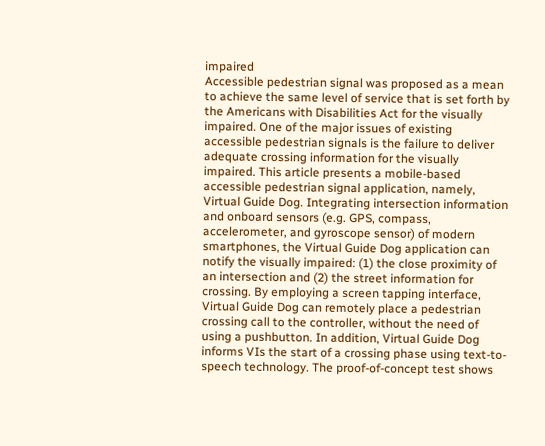impaired
Accessible pedestrian signal was proposed as a mean to achieve the same level of service that is set forth by the Americans with Disabilities Act for the visually impaired. One of the major issues of existing accessible pedestrian signals is the failure to deliver adequate crossing information for the visually impaired. This article presents a mobile-based accessible pedestrian signal application, namely, Virtual Guide Dog. Integrating intersection information and onboard sensors (e.g. GPS, compass, accelerometer, and gyroscope sensor) of modern smartphones, the Virtual Guide Dog application can notify the visually impaired: (1) the close proximity of an intersection and (2) the street information for crossing. By employing a screen tapping interface, Virtual Guide Dog can remotely place a pedestrian crossing call to the controller, without the need of using a pushbutton. In addition, Virtual Guide Dog informs VIs the start of a crossing phase using text-to-speech technology. The proof-of-concept test shows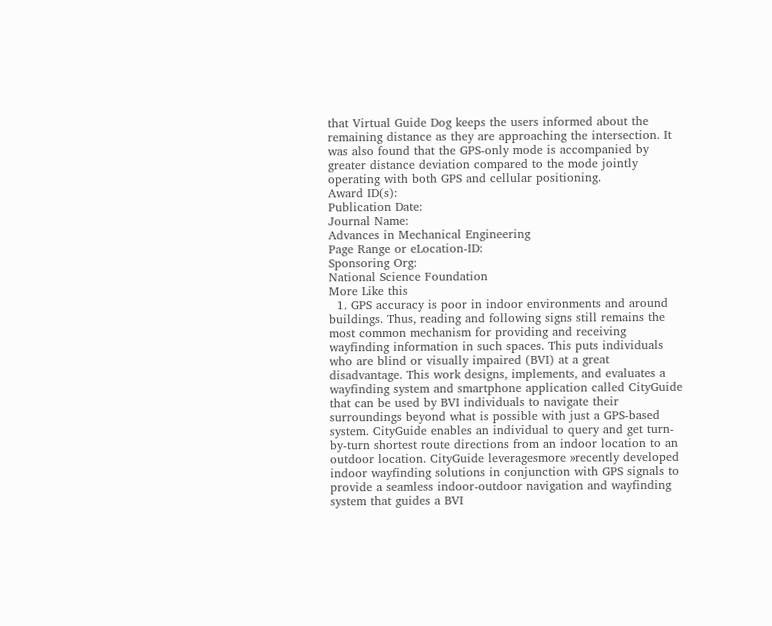that Virtual Guide Dog keeps the users informed about the remaining distance as they are approaching the intersection. It was also found that the GPS-only mode is accompanied by greater distance deviation compared to the mode jointly operating with both GPS and cellular positioning.
Award ID(s):
Publication Date:
Journal Name:
Advances in Mechanical Engineering
Page Range or eLocation-ID:
Sponsoring Org:
National Science Foundation
More Like this
  1. GPS accuracy is poor in indoor environments and around buildings. Thus, reading and following signs still remains the most common mechanism for providing and receiving wayfinding information in such spaces. This puts individuals who are blind or visually impaired (BVI) at a great disadvantage. This work designs, implements, and evaluates a wayfinding system and smartphone application called CityGuide that can be used by BVI individuals to navigate their surroundings beyond what is possible with just a GPS-based system. CityGuide enables an individual to query and get turn-by-turn shortest route directions from an indoor location to an outdoor location. CityGuide leveragesmore »recently developed indoor wayfinding solutions in conjunction with GPS signals to provide a seamless indoor-outdoor navigation and wayfinding system that guides a BVI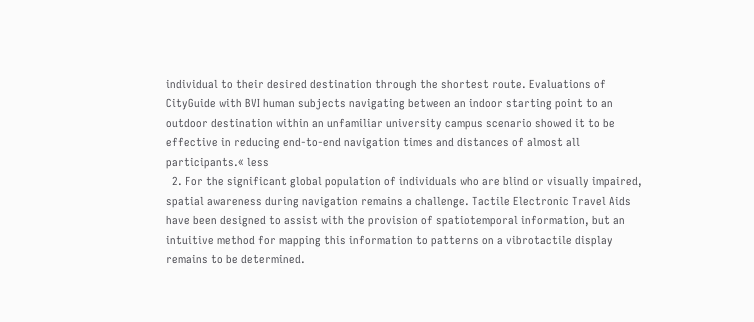individual to their desired destination through the shortest route. Evaluations of CityGuide with BVI human subjects navigating between an indoor starting point to an outdoor destination within an unfamiliar university campus scenario showed it to be effective in reducing end-to-end navigation times and distances of almost all participants.« less
  2. For the significant global population of individuals who are blind or visually impaired, spatial awareness during navigation remains a challenge. Tactile Electronic Travel Aids have been designed to assist with the provision of spatiotemporal information, but an intuitive method for mapping this information to patterns on a vibrotactile display remains to be determined.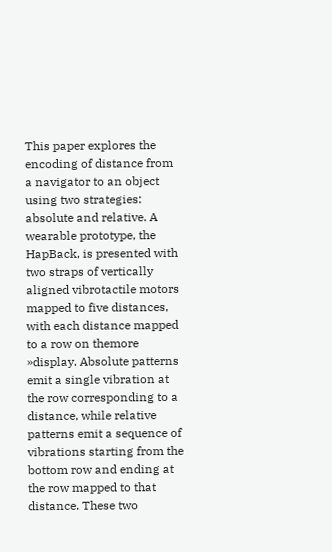This paper explores the encoding of distance from a navigator to an object using two strategies: absolute and relative. A wearable prototype, the HapBack, is presented with two straps of vertically aligned vibrotactile motors mapped to five distances, with each distance mapped to a row on themore »display. Absolute patterns emit a single vibration at the row corresponding to a distance, while relative patterns emit a sequence of vibrations starting from the bottom row and ending at the row mapped to that distance. These two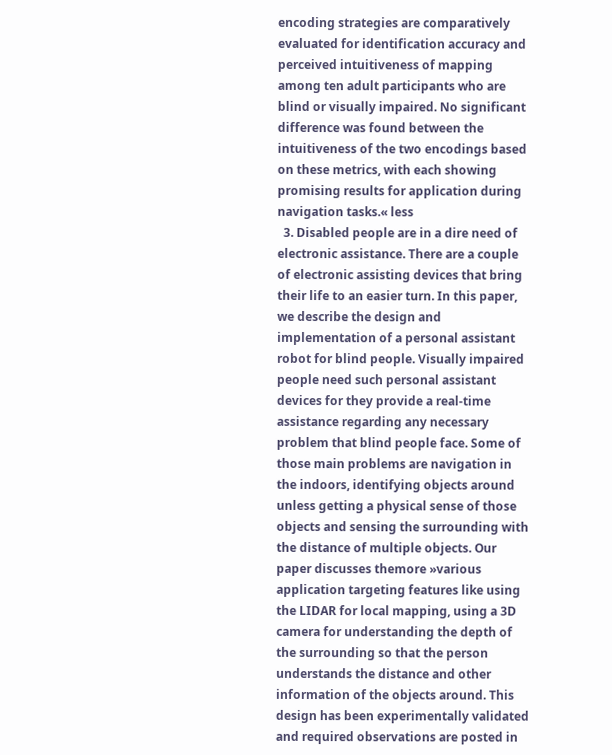encoding strategies are comparatively evaluated for identification accuracy and perceived intuitiveness of mapping among ten adult participants who are blind or visually impaired. No significant difference was found between the intuitiveness of the two encodings based on these metrics, with each showing promising results for application during navigation tasks.« less
  3. Disabled people are in a dire need of electronic assistance. There are a couple of electronic assisting devices that bring their life to an easier turn. In this paper, we describe the design and implementation of a personal assistant robot for blind people. Visually impaired people need such personal assistant devices for they provide a real-time assistance regarding any necessary problem that blind people face. Some of those main problems are navigation in the indoors, identifying objects around unless getting a physical sense of those objects and sensing the surrounding with the distance of multiple objects. Our paper discusses themore »various application targeting features like using the LIDAR for local mapping, using a 3D camera for understanding the depth of the surrounding so that the person understands the distance and other information of the objects around. This design has been experimentally validated and required observations are posted in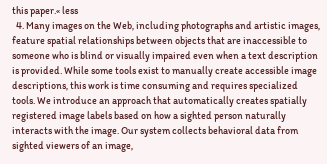this paper.« less
  4. Many images on the Web, including photographs and artistic images, feature spatial relationships between objects that are inaccessible to someone who is blind or visually impaired even when a text description is provided. While some tools exist to manually create accessible image descriptions, this work is time consuming and requires specialized tools. We introduce an approach that automatically creates spatially registered image labels based on how a sighted person naturally interacts with the image. Our system collects behavioral data from sighted viewers of an image,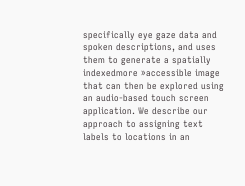specifically eye gaze data and spoken descriptions, and uses them to generate a spatially indexedmore »accessible image that can then be explored using an audio-based touch screen application. We describe our approach to assigning text labels to locations in an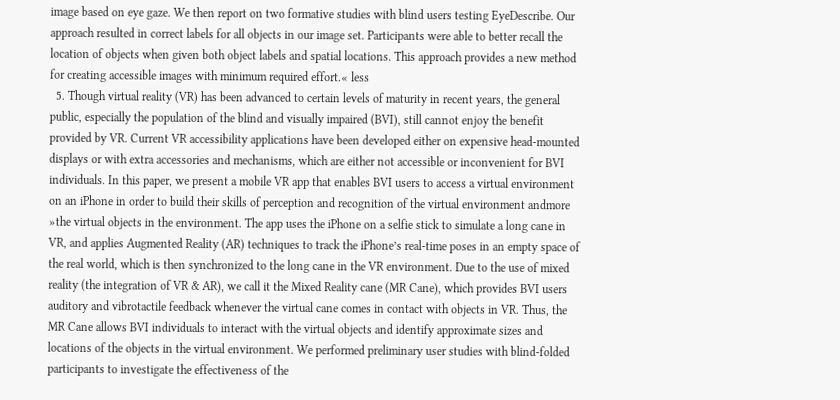image based on eye gaze. We then report on two formative studies with blind users testing EyeDescribe. Our approach resulted in correct labels for all objects in our image set. Participants were able to better recall the location of objects when given both object labels and spatial locations. This approach provides a new method for creating accessible images with minimum required effort.« less
  5. Though virtual reality (VR) has been advanced to certain levels of maturity in recent years, the general public, especially the population of the blind and visually impaired (BVI), still cannot enjoy the benefit provided by VR. Current VR accessibility applications have been developed either on expensive head-mounted displays or with extra accessories and mechanisms, which are either not accessible or inconvenient for BVI individuals. In this paper, we present a mobile VR app that enables BVI users to access a virtual environment on an iPhone in order to build their skills of perception and recognition of the virtual environment andmore »the virtual objects in the environment. The app uses the iPhone on a selfie stick to simulate a long cane in VR, and applies Augmented Reality (AR) techniques to track the iPhone’s real-time poses in an empty space of the real world, which is then synchronized to the long cane in the VR environment. Due to the use of mixed reality (the integration of VR & AR), we call it the Mixed Reality cane (MR Cane), which provides BVI users auditory and vibrotactile feedback whenever the virtual cane comes in contact with objects in VR. Thus, the MR Cane allows BVI individuals to interact with the virtual objects and identify approximate sizes and locations of the objects in the virtual environment. We performed preliminary user studies with blind-folded participants to investigate the effectiveness of the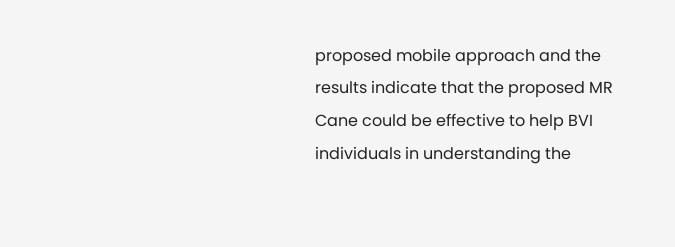proposed mobile approach and the results indicate that the proposed MR Cane could be effective to help BVI individuals in understanding the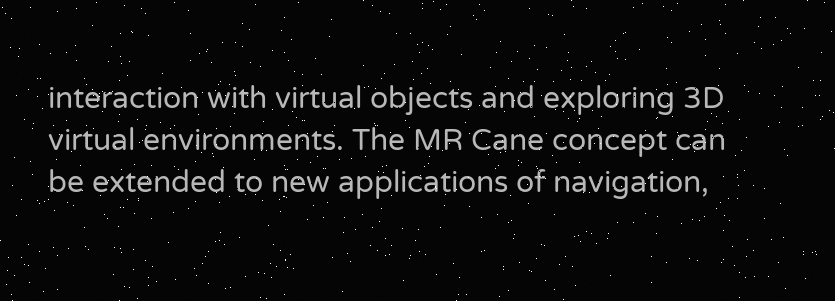interaction with virtual objects and exploring 3D virtual environments. The MR Cane concept can be extended to new applications of navigation,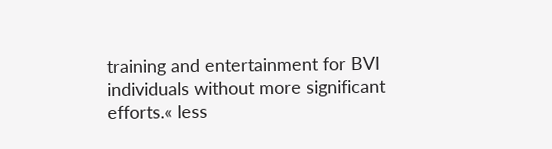training and entertainment for BVI individuals without more significant efforts.« less